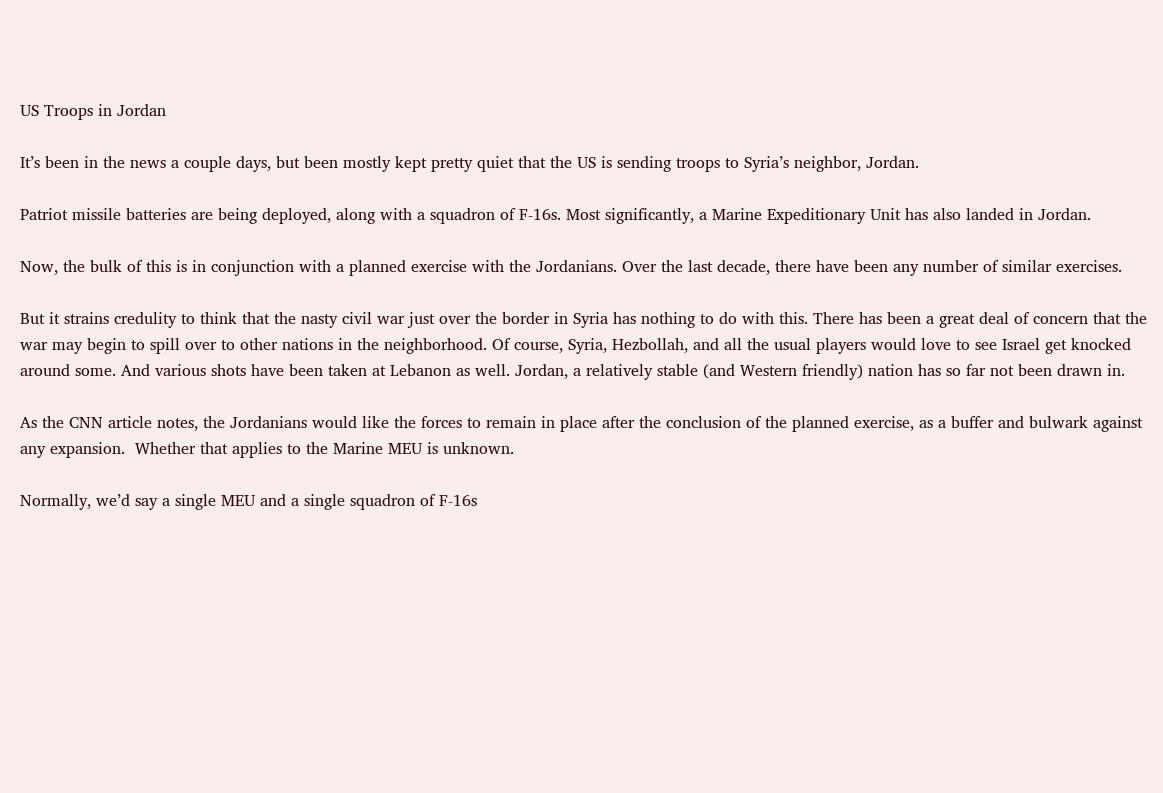US Troops in Jordan

It’s been in the news a couple days, but been mostly kept pretty quiet that the US is sending troops to Syria’s neighbor, Jordan.

Patriot missile batteries are being deployed, along with a squadron of F-16s. Most significantly, a Marine Expeditionary Unit has also landed in Jordan.

Now, the bulk of this is in conjunction with a planned exercise with the Jordanians. Over the last decade, there have been any number of similar exercises.

But it strains credulity to think that the nasty civil war just over the border in Syria has nothing to do with this. There has been a great deal of concern that the war may begin to spill over to other nations in the neighborhood. Of course, Syria, Hezbollah, and all the usual players would love to see Israel get knocked around some. And various shots have been taken at Lebanon as well. Jordan, a relatively stable (and Western friendly) nation has so far not been drawn in.

As the CNN article notes, the Jordanians would like the forces to remain in place after the conclusion of the planned exercise, as a buffer and bulwark against any expansion.  Whether that applies to the Marine MEU is unknown.

Normally, we’d say a single MEU and a single squadron of F-16s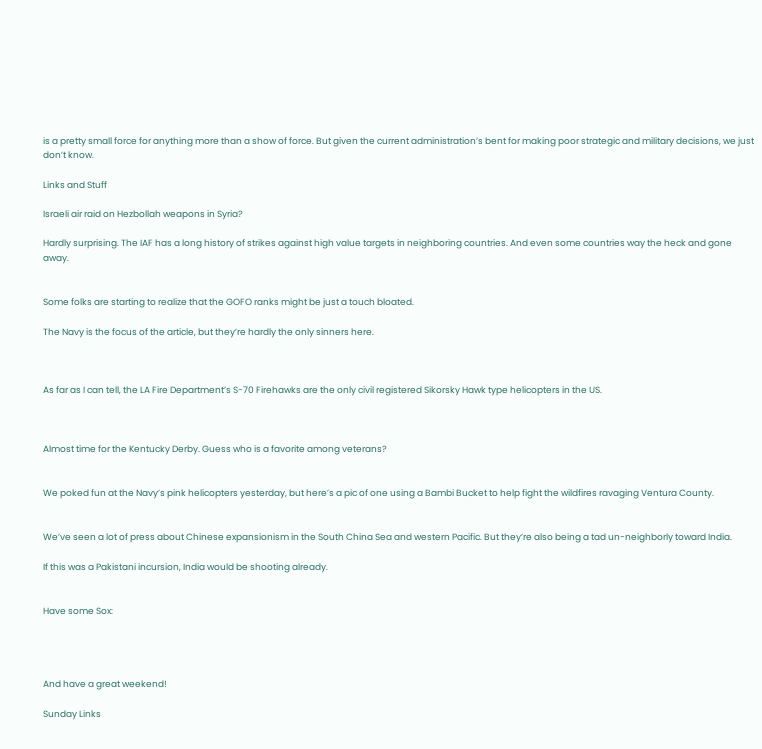is a pretty small force for anything more than a show of force. But given the current administration’s bent for making poor strategic and military decisions, we just don’t know.

Links and Stuff

Israeli air raid on Hezbollah weapons in Syria?

Hardly surprising. The IAF has a long history of strikes against high value targets in neighboring countries. And even some countries way the heck and gone away.


Some folks are starting to realize that the GOFO ranks might be just a touch bloated.

The Navy is the focus of the article, but they’re hardly the only sinners here.



As far as I can tell, the LA Fire Department’s S-70 Firehawks are the only civil registered Sikorsky Hawk type helicopters in the US.



Almost time for the Kentucky Derby. Guess who is a favorite among veterans?


We poked fun at the Navy’s pink helicopters yesterday, but here’s a pic of one using a Bambi Bucket to help fight the wildfires ravaging Ventura County.


We’ve seen a lot of press about Chinese expansionism in the South China Sea and western Pacific. But they’re also being a tad un-neighborly toward India.

If this was a Pakistani incursion, India would be shooting already.


Have some Sox:




And have a great weekend!

Sunday Links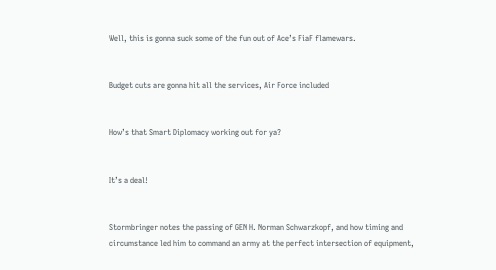Well, this is gonna suck some of the fun out of Ace’s FiaF flamewars.


Budget cuts are gonna hit all the services, Air Force included


How’s that Smart Diplomacy working out for ya?


It’s a deal!


Stormbringer notes the passing of GEN H. Norman Schwarzkopf, and how timing and circumstance led him to command an army at the perfect intersection of equipment,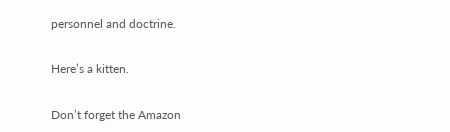personnel and doctrine.


Here’s a kitten.


Don’t forget the Amazon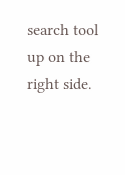search tool up on the right side.